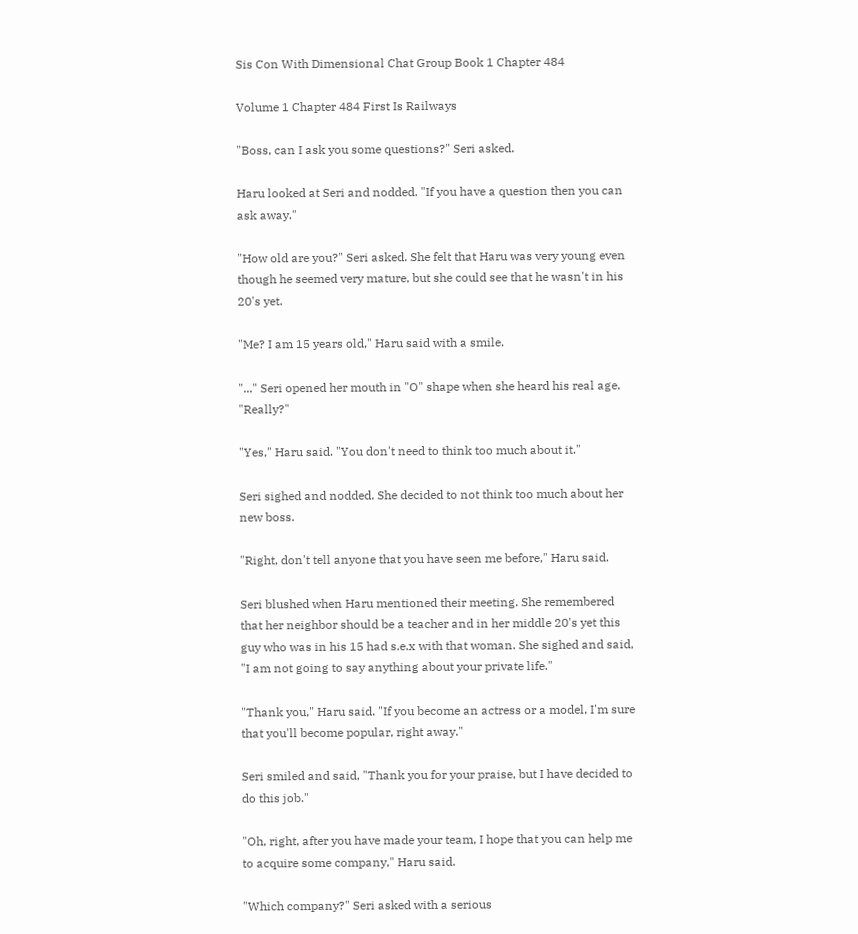Sis Con With Dimensional Chat Group Book 1 Chapter 484

Volume 1 Chapter 484 First Is Railways

"Boss, can I ask you some questions?" Seri asked.

Haru looked at Seri and nodded. "If you have a question then you can ask away."

"How old are you?" Seri asked. She felt that Haru was very young even though he seemed very mature, but she could see that he wasn't in his 20's yet.

"Me? I am 15 years old," Haru said with a smile.

"..." Seri opened her mouth in "O" shape when she heard his real age. "Really?"

"Yes," Haru said. "You don't need to think too much about it."

Seri sighed and nodded. She decided to not think too much about her new boss.

"Right, don't tell anyone that you have seen me before," Haru said.

Seri blushed when Haru mentioned their meeting. She remembered that her neighbor should be a teacher and in her middle 20's yet this guy who was in his 15 had s.e.x with that woman. She sighed and said, "I am not going to say anything about your private life."

"Thank you," Haru said. "If you become an actress or a model, I'm sure that you'll become popular, right away."

Seri smiled and said, "Thank you for your praise, but I have decided to do this job."

"Oh, right, after you have made your team, I hope that you can help me to acquire some company," Haru said.

"Which company?" Seri asked with a serious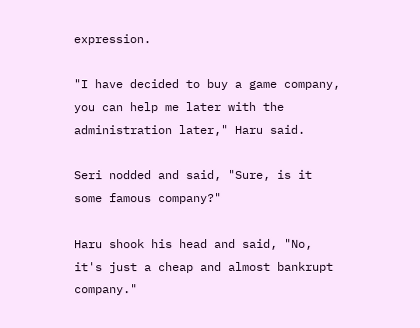expression.

"I have decided to buy a game company, you can help me later with the administration later," Haru said.

Seri nodded and said, "Sure, is it some famous company?"

Haru shook his head and said, "No, it's just a cheap and almost bankrupt company."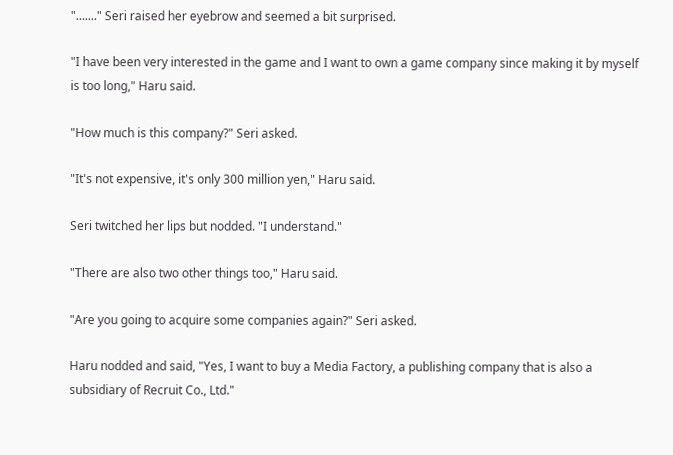"......." Seri raised her eyebrow and seemed a bit surprised.

"I have been very interested in the game and I want to own a game company since making it by myself is too long," Haru said.

"How much is this company?" Seri asked.

"It's not expensive, it's only 300 million yen," Haru said.

Seri twitched her lips but nodded. "I understand."

"There are also two other things too," Haru said.

"Are you going to acquire some companies again?" Seri asked.

Haru nodded and said, "Yes, I want to buy a Media Factory, a publishing company that is also a subsidiary of Recruit Co., Ltd."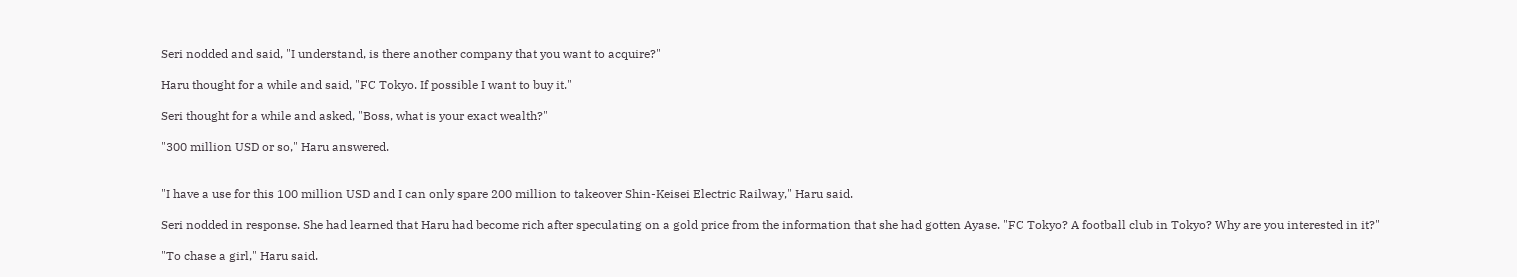Seri nodded and said, "I understand, is there another company that you want to acquire?"

Haru thought for a while and said, "FC Tokyo. If possible I want to buy it."

Seri thought for a while and asked, "Boss, what is your exact wealth?"

"300 million USD or so," Haru answered.


"I have a use for this 100 million USD and I can only spare 200 million to takeover Shin-Keisei Electric Railway," Haru said.

Seri nodded in response. She had learned that Haru had become rich after speculating on a gold price from the information that she had gotten Ayase. "FC Tokyo? A football club in Tokyo? Why are you interested in it?"

"To chase a girl," Haru said.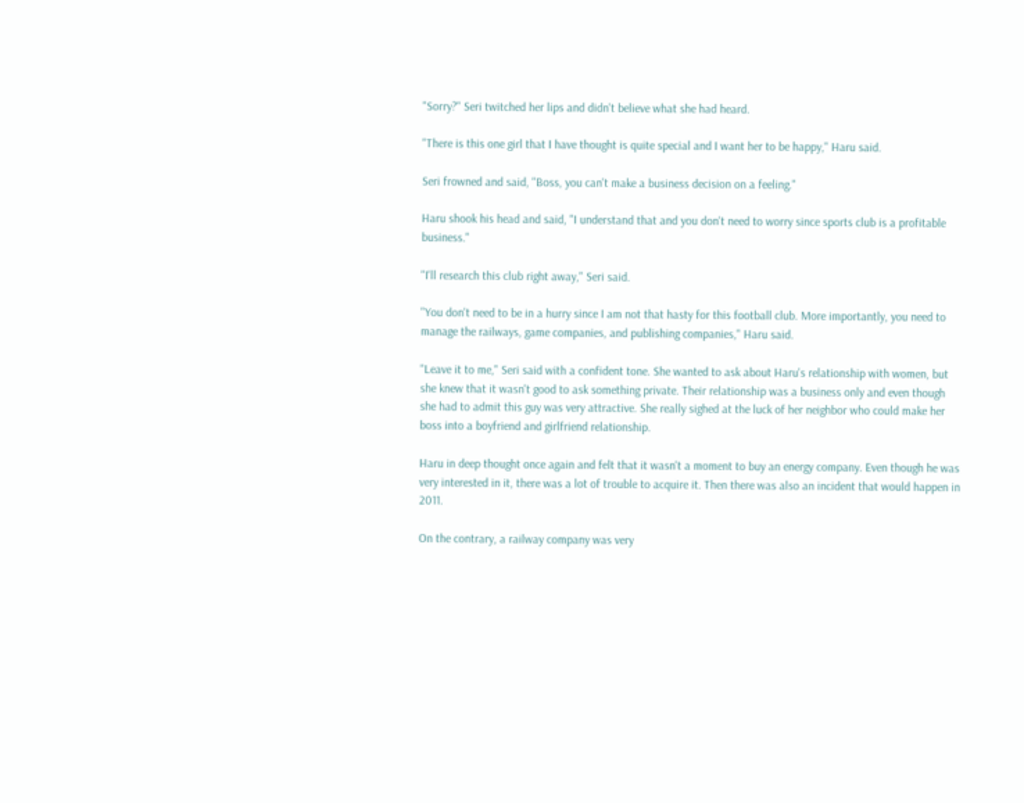"Sorry?" Seri twitched her lips and didn't believe what she had heard.

"There is this one girl that I have thought is quite special and I want her to be happy," Haru said.

Seri frowned and said, "Boss, you can't make a business decision on a feeling."

Haru shook his head and said, "I understand that and you don't need to worry since sports club is a profitable business."

"I'll research this club right away," Seri said.

"You don't need to be in a hurry since I am not that hasty for this football club. More importantly, you need to manage the railways, game companies, and publishing companies," Haru said.

"Leave it to me," Seri said with a confident tone. She wanted to ask about Haru's relationship with women, but she knew that it wasn't good to ask something private. Their relationship was a business only and even though she had to admit this guy was very attractive. She really sighed at the luck of her neighbor who could make her boss into a boyfriend and girlfriend relationship.

Haru in deep thought once again and felt that it wasn't a moment to buy an energy company. Even though he was very interested in it, there was a lot of trouble to acquire it. Then there was also an incident that would happen in 2011.

On the contrary, a railway company was very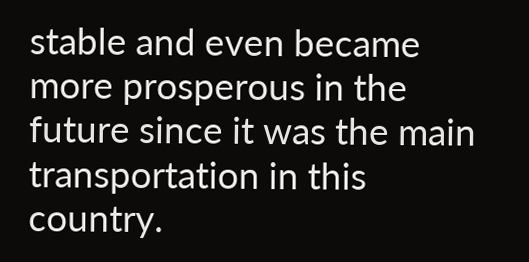stable and even became more prosperous in the future since it was the main transportation in this country.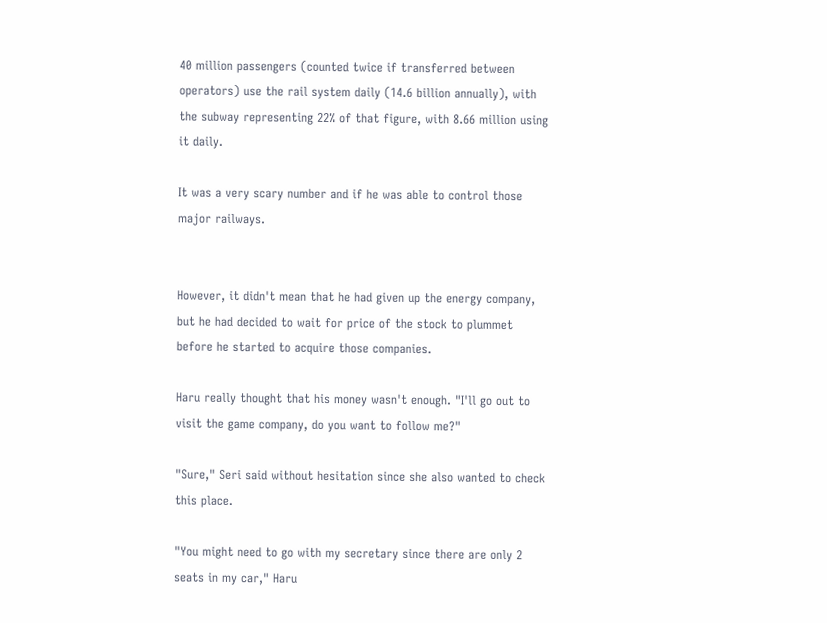40 million passengers (counted twice if transferred between operators) use the rail system daily (14.6 billion annually), with the subway representing 22% of that figure, with 8.66 million using it daily.

It was a very scary number and if he was able to control those major railways.


However, it didn't mean that he had given up the energy company, but he had decided to wait for price of the stock to plummet before he started to acquire those companies.

Haru really thought that his money wasn't enough. "I'll go out to visit the game company, do you want to follow me?"

"Sure," Seri said without hesitation since she also wanted to check this place.

"You might need to go with my secretary since there are only 2 seats in my car," Haru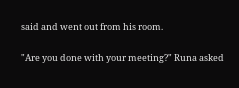said and went out from his room.

"Are you done with your meeting?" Runa asked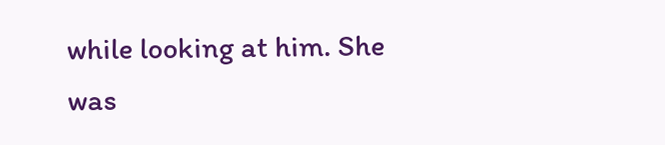while looking at him. She was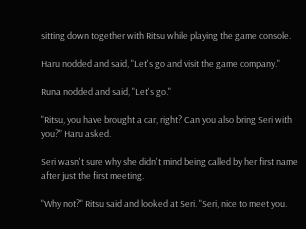sitting down together with Ritsu while playing the game console.

Haru nodded and said, "Let's go and visit the game company."

Runa nodded and said, "Let's go."

"Ritsu, you have brought a car, right? Can you also bring Seri with you?" Haru asked.

Seri wasn't sure why she didn't mind being called by her first name after just the first meeting.

"Why not?" Ritsu said and looked at Seri. "Seri, nice to meet you.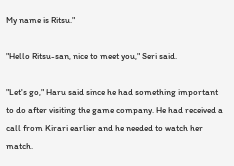My name is Ritsu."

"Hello Ritsu-san, nice to meet you," Seri said.

"Let's go," Haru said since he had something important to do after visiting the game company. He had received a call from Kirari earlier and he needed to watch her match.